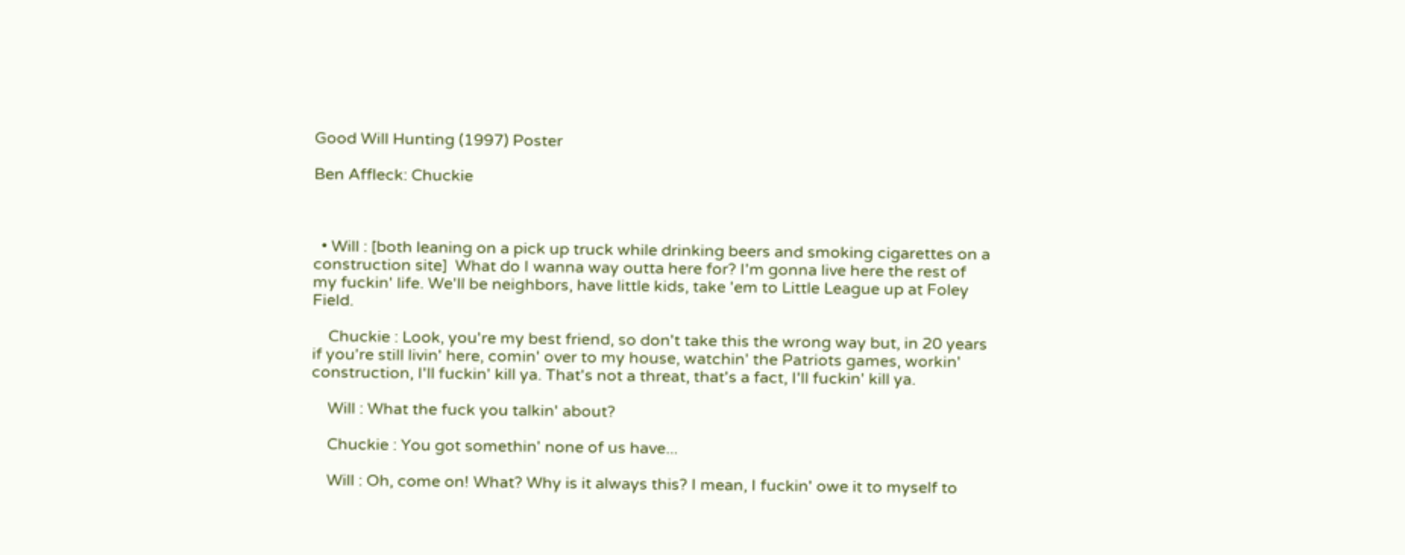Good Will Hunting (1997) Poster

Ben Affleck: Chuckie



  • Will : [both leaning on a pick up truck while drinking beers and smoking cigarettes on a construction site]  What do I wanna way outta here for? I'm gonna live here the rest of my fuckin' life. We'll be neighbors, have little kids, take 'em to Little League up at Foley Field.

    Chuckie : Look, you're my best friend, so don't take this the wrong way but, in 20 years if you're still livin' here, comin' over to my house, watchin' the Patriots games, workin' construction, I'll fuckin' kill ya. That's not a threat, that's a fact, I'll fuckin' kill ya.

    Will : What the fuck you talkin' about?

    Chuckie : You got somethin' none of us have...

    Will : Oh, come on! What? Why is it always this? I mean, I fuckin' owe it to myself to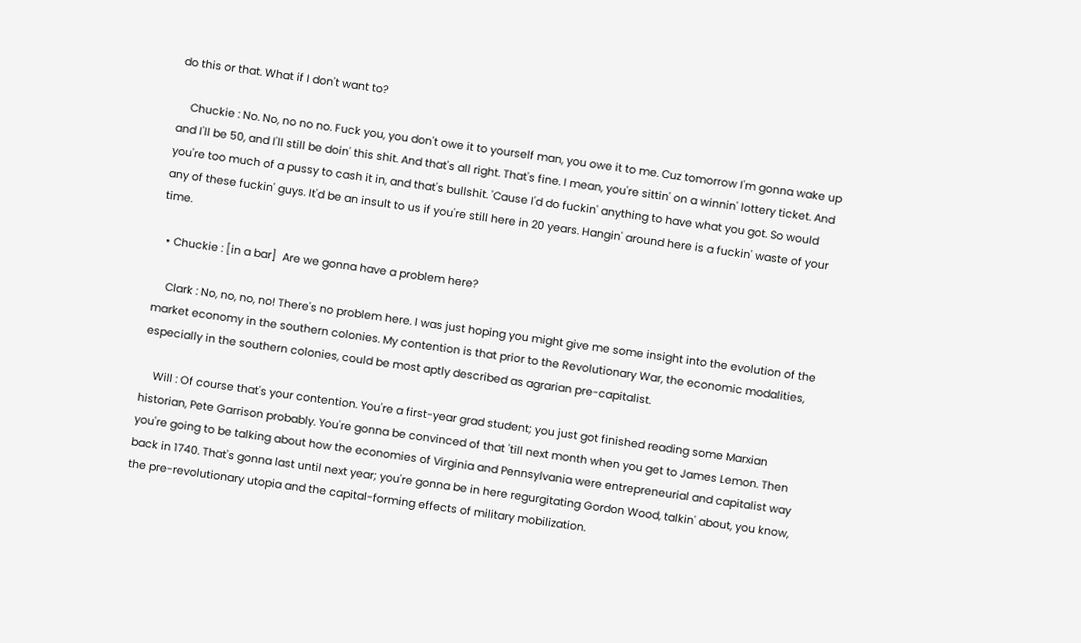do this or that. What if I don't want to?

    Chuckie : No. No, no no no. Fuck you, you don't owe it to yourself man, you owe it to me. Cuz tomorrow I'm gonna wake up and I'll be 50, and I'll still be doin' this shit. And that's all right. That's fine. I mean, you're sittin' on a winnin' lottery ticket. And you're too much of a pussy to cash it in, and that's bullshit. 'Cause I'd do fuckin' anything to have what you got. So would any of these fuckin' guys. It'd be an insult to us if you're still here in 20 years. Hangin' around here is a fuckin' waste of your time.

  • Chuckie : [in a bar]  Are we gonna have a problem here?

    Clark : No, no, no, no! There's no problem here. I was just hoping you might give me some insight into the evolution of the market economy in the southern colonies. My contention is that prior to the Revolutionary War, the economic modalities, especially in the southern colonies, could be most aptly described as agrarian pre-capitalist.

    Will : Of course that's your contention. You're a first-year grad student; you just got finished reading some Marxian historian, Pete Garrison probably. You're gonna be convinced of that 'till next month when you get to James Lemon. Then you're going to be talking about how the economies of Virginia and Pennsylvania were entrepreneurial and capitalist way back in 1740. That's gonna last until next year; you're gonna be in here regurgitating Gordon Wood, talkin' about, you know, the pre-revolutionary utopia and the capital-forming effects of military mobilization.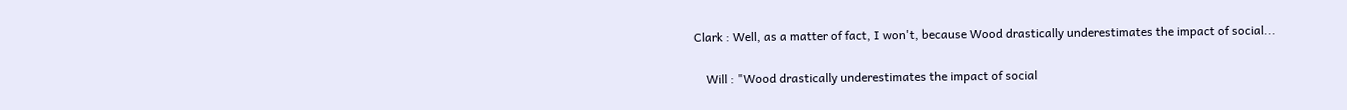Clark : Well, as a matter of fact, I won't, because Wood drastically underestimates the impact of social...

    Will : "Wood drastically underestimates the impact of social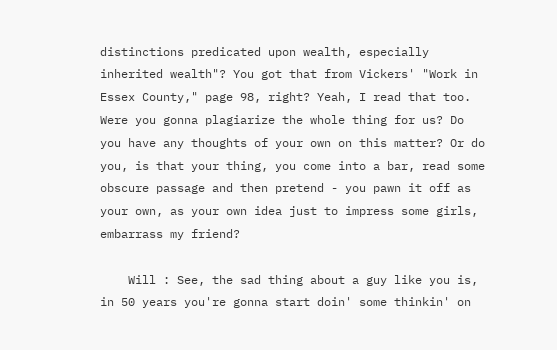distinctions predicated upon wealth, especially inherited wealth"? You got that from Vickers' "Work in Essex County," page 98, right? Yeah, I read that too. Were you gonna plagiarize the whole thing for us? Do you have any thoughts of your own on this matter? Or do you, is that your thing, you come into a bar, read some obscure passage and then pretend - you pawn it off as your own, as your own idea just to impress some girls, embarrass my friend?

    Will : See, the sad thing about a guy like you is, in 50 years you're gonna start doin' some thinkin' on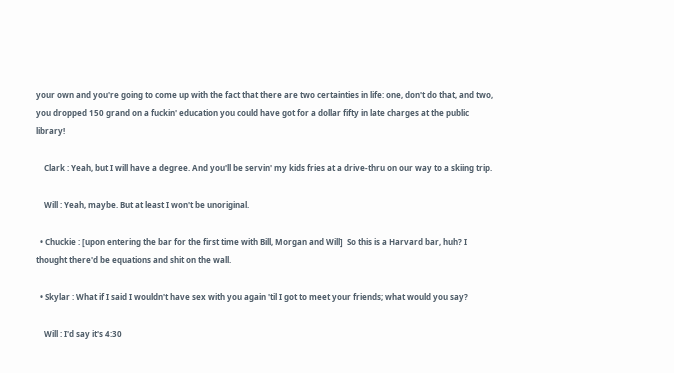your own and you're going to come up with the fact that there are two certainties in life: one, don't do that, and two, you dropped 150 grand on a fuckin' education you could have got for a dollar fifty in late charges at the public library!

    Clark : Yeah, but I will have a degree. And you'll be servin' my kids fries at a drive-thru on our way to a skiing trip.

    Will : Yeah, maybe. But at least I won't be unoriginal.

  • Chuckie : [upon entering the bar for the first time with Bill, Morgan and Will]  So this is a Harvard bar, huh? I thought there'd be equations and shit on the wall.

  • Skylar : What if I said I wouldn't have sex with you again 'til I got to meet your friends; what would you say?

    Will : I'd say it's 4:30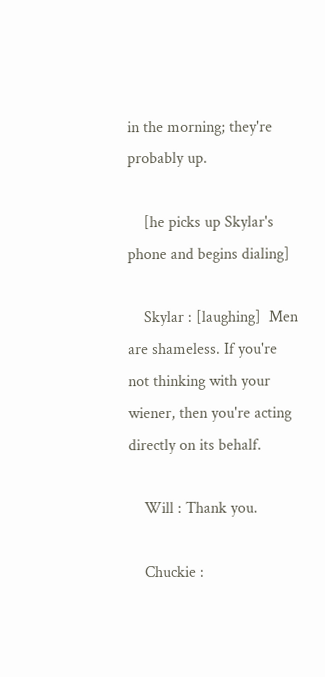in the morning; they're probably up.

    [he picks up Skylar's phone and begins dialing]

    Skylar : [laughing]  Men are shameless. If you're not thinking with your wiener, then you're acting directly on its behalf.

    Will : Thank you.

    Chuckie :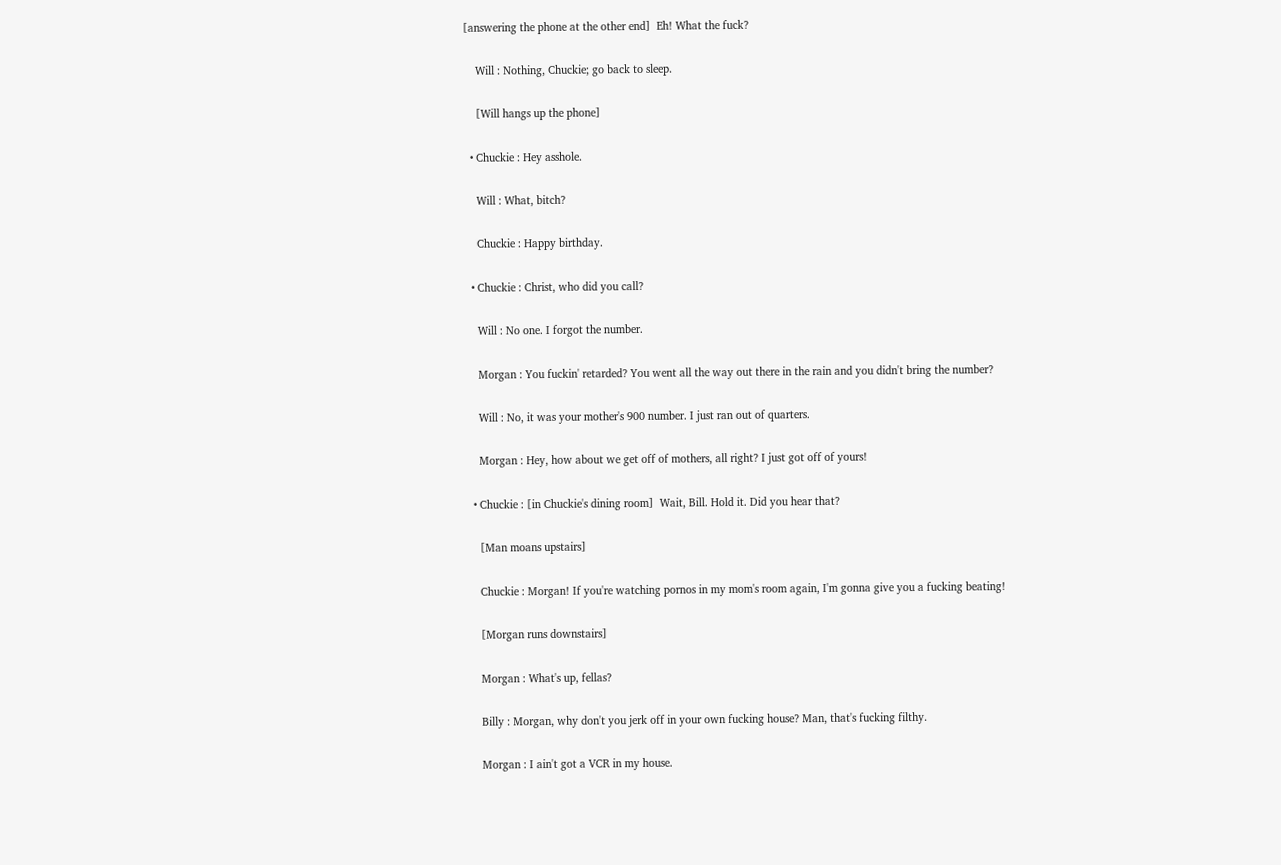[answering the phone at the other end]  Eh! What the fuck?

    Will : Nothing, Chuckie; go back to sleep.

    [Will hangs up the phone]

  • Chuckie : Hey asshole.

    Will : What, bitch?

    Chuckie : Happy birthday.

  • Chuckie : Christ, who did you call?

    Will : No one. I forgot the number.

    Morgan : You fuckin' retarded? You went all the way out there in the rain and you didn't bring the number?

    Will : No, it was your mother's 900 number. I just ran out of quarters.

    Morgan : Hey, how about we get off of mothers, all right? I just got off of yours!

  • Chuckie : [in Chuckie's dining room]  Wait, Bill. Hold it. Did you hear that?

    [Man moans upstairs]

    Chuckie : Morgan! If you're watching pornos in my mom's room again, I'm gonna give you a fucking beating!

    [Morgan runs downstairs]

    Morgan : What's up, fellas?

    Billy : Morgan, why don't you jerk off in your own fucking house? Man, that's fucking filthy.

    Morgan : I ain't got a VCR in my house.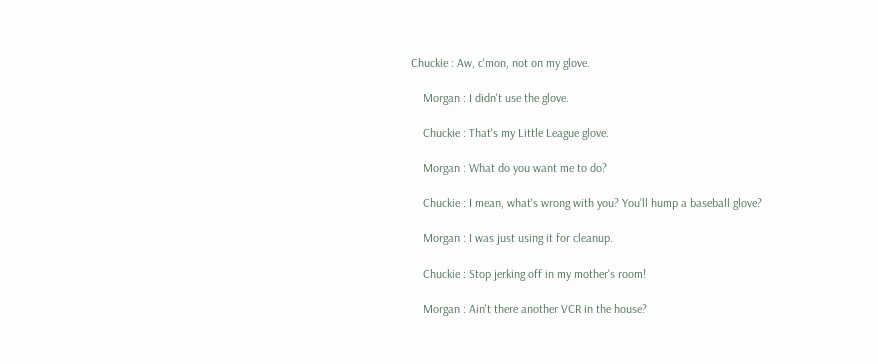Chuckie : Aw, c'mon, not on my glove.

    Morgan : I didn't use the glove.

    Chuckie : That's my Little League glove.

    Morgan : What do you want me to do?

    Chuckie : I mean, what's wrong with you? You'll hump a baseball glove?

    Morgan : I was just using it for cleanup.

    Chuckie : Stop jerking off in my mother's room!

    Morgan : Ain't there another VCR in the house?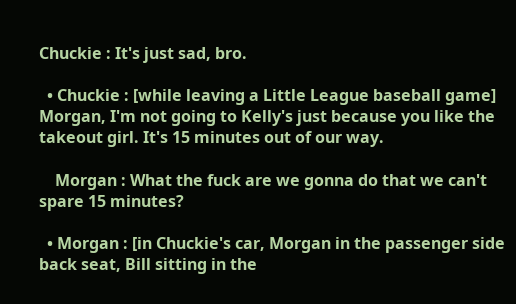Chuckie : It's just sad, bro.

  • Chuckie : [while leaving a Little League baseball game]  Morgan, I'm not going to Kelly's just because you like the takeout girl. It's 15 minutes out of our way.

    Morgan : What the fuck are we gonna do that we can't spare 15 minutes?

  • Morgan : [in Chuckie's car, Morgan in the passenger side back seat, Bill sitting in the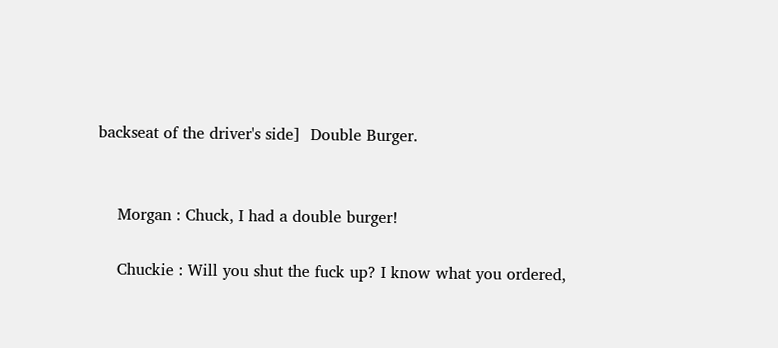backseat of the driver's side]  Double Burger.


    Morgan : Chuck, I had a double burger!

    Chuckie : Will you shut the fuck up? I know what you ordered,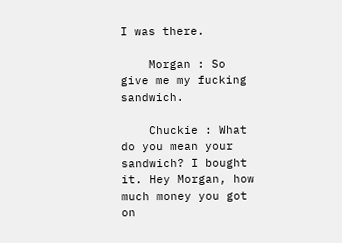I was there.

    Morgan : So give me my fucking sandwich.

    Chuckie : What do you mean your sandwich? I bought it. Hey Morgan, how much money you got on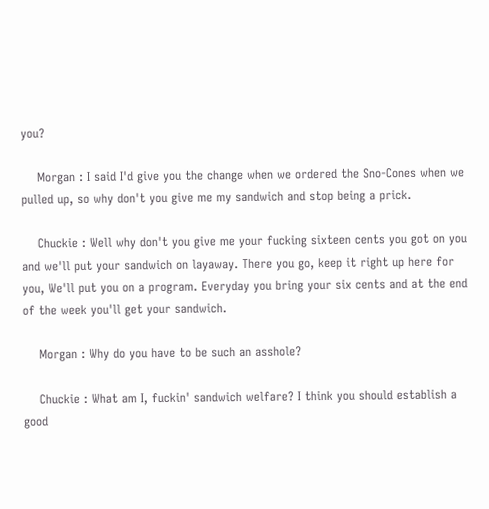you?

    Morgan : I said I'd give you the change when we ordered the Sno-Cones when we pulled up, so why don't you give me my sandwich and stop being a prick.

    Chuckie : Well why don't you give me your fucking sixteen cents you got on you and we'll put your sandwich on layaway. There you go, keep it right up here for you, We'll put you on a program. Everyday you bring your six cents and at the end of the week you'll get your sandwich.

    Morgan : Why do you have to be such an asshole?

    Chuckie : What am I, fuckin' sandwich welfare? I think you should establish a good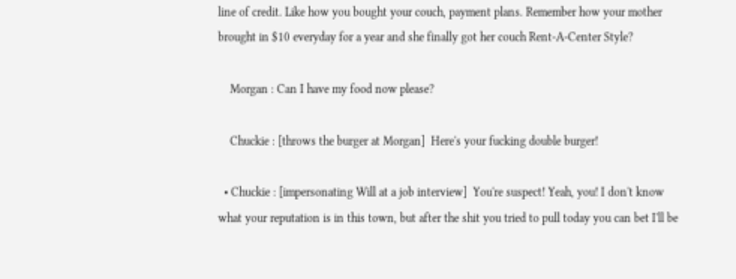line of credit. Like how you bought your couch, payment plans. Remember how your mother brought in $10 everyday for a year and she finally got her couch Rent-A-Center Style?

    Morgan : Can I have my food now please?

    Chuckie : [throws the burger at Morgan]  Here's your fucking double burger!

  • Chuckie : [impersonating Will at a job interview]  You're suspect! Yeah, you! I don't know what your reputation is in this town, but after the shit you tried to pull today you can bet I'll be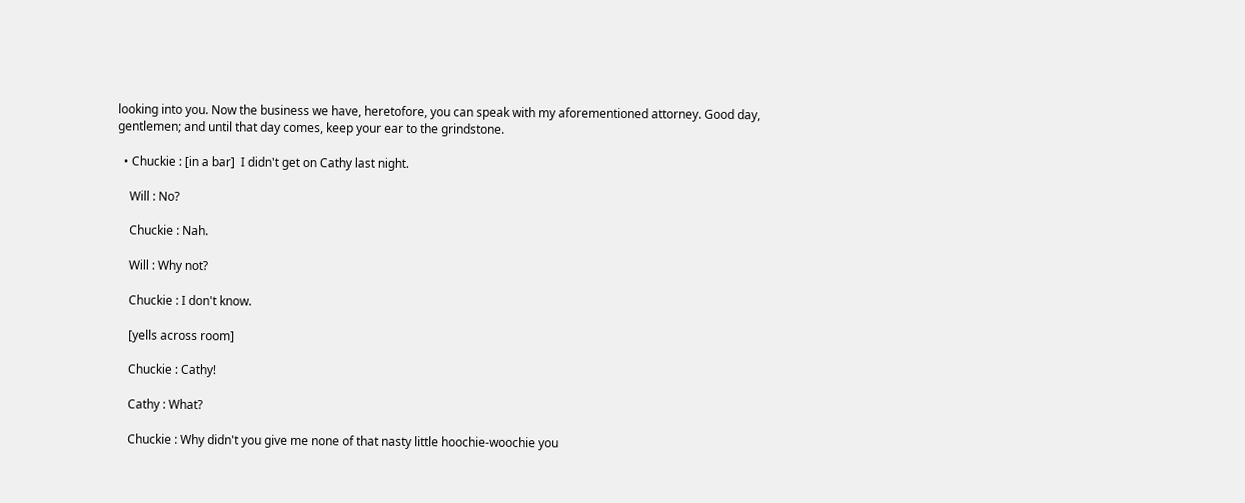looking into you. Now the business we have, heretofore, you can speak with my aforementioned attorney. Good day, gentlemen; and until that day comes, keep your ear to the grindstone.

  • Chuckie : [in a bar]  I didn't get on Cathy last night.

    Will : No?

    Chuckie : Nah.

    Will : Why not?

    Chuckie : I don't know.

    [yells across room]

    Chuckie : Cathy!

    Cathy : What?

    Chuckie : Why didn't you give me none of that nasty little hoochie-woochie you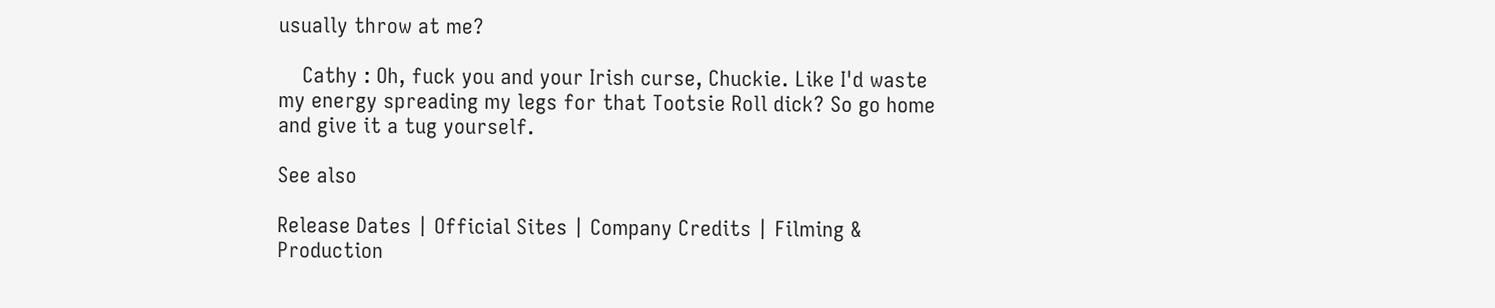usually throw at me?

    Cathy : Oh, fuck you and your Irish curse, Chuckie. Like I'd waste my energy spreading my legs for that Tootsie Roll dick? So go home and give it a tug yourself.

See also

Release Dates | Official Sites | Company Credits | Filming & Production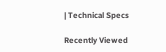| Technical Specs

Recently Viewed